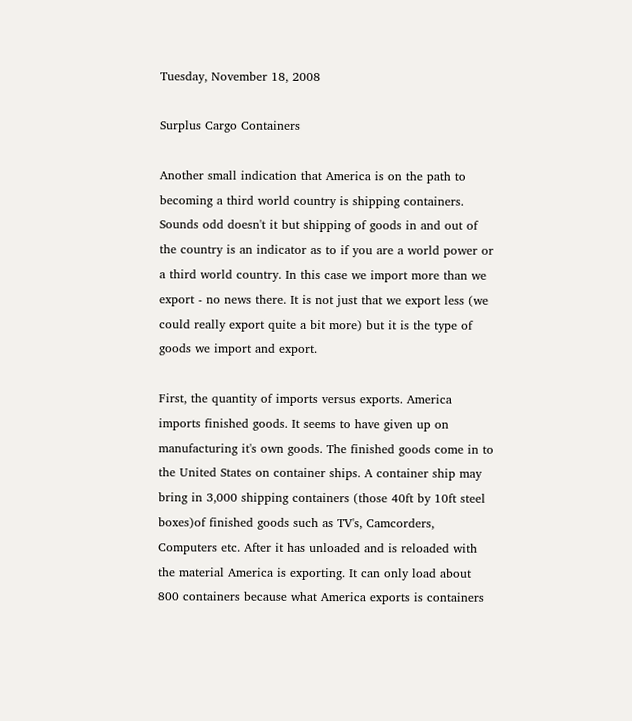Tuesday, November 18, 2008

Surplus Cargo Containers

Another small indication that America is on the path to becoming a third world country is shipping containers. Sounds odd doesn't it but shipping of goods in and out of the country is an indicator as to if you are a world power or a third world country. In this case we import more than we export - no news there. It is not just that we export less (we could really export quite a bit more) but it is the type of goods we import and export.

First, the quantity of imports versus exports. America imports finished goods. It seems to have given up on manufacturing it's own goods. The finished goods come in to the United States on container ships. A container ship may bring in 3,000 shipping containers (those 40ft by 10ft steel boxes)of finished goods such as TV's, Camcorders, Computers etc. After it has unloaded and is reloaded with the material America is exporting. It can only load about 800 containers because what America exports is containers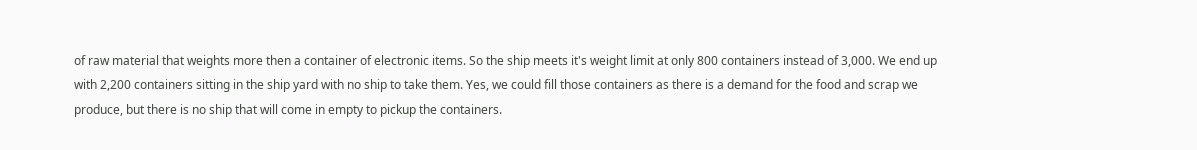of raw material that weights more then a container of electronic items. So the ship meets it's weight limit at only 800 containers instead of 3,000. We end up with 2,200 containers sitting in the ship yard with no ship to take them. Yes, we could fill those containers as there is a demand for the food and scrap we produce, but there is no ship that will come in empty to pickup the containers.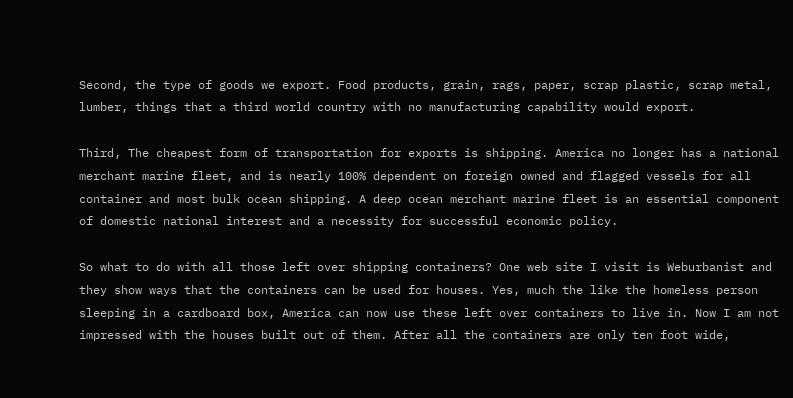Second, the type of goods we export. Food products, grain, rags, paper, scrap plastic, scrap metal, lumber, things that a third world country with no manufacturing capability would export.

Third, The cheapest form of transportation for exports is shipping. America no longer has a national merchant marine fleet, and is nearly 100% dependent on foreign owned and flagged vessels for all container and most bulk ocean shipping. A deep ocean merchant marine fleet is an essential component of domestic national interest and a necessity for successful economic policy.

So what to do with all those left over shipping containers? One web site I visit is Weburbanist and they show ways that the containers can be used for houses. Yes, much the like the homeless person sleeping in a cardboard box, America can now use these left over containers to live in. Now I am not impressed with the houses built out of them. After all the containers are only ten foot wide,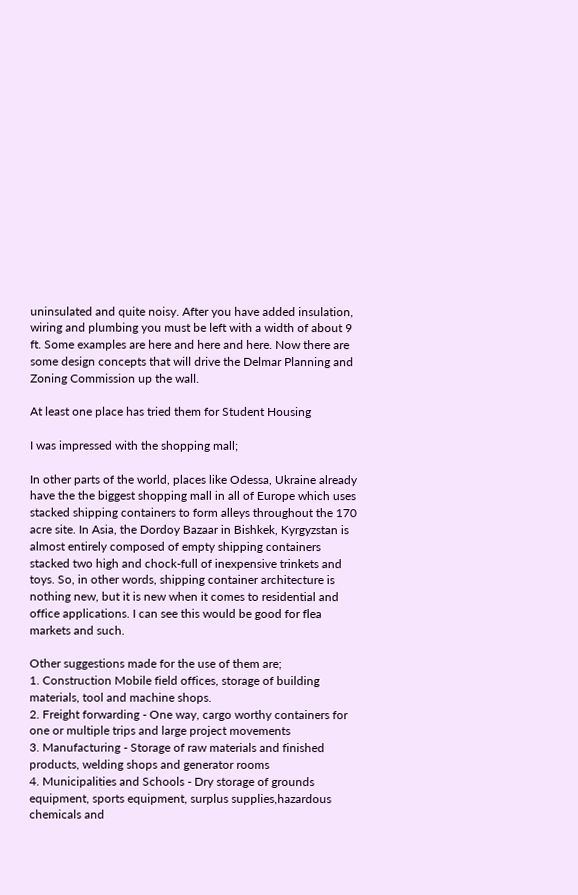uninsulated and quite noisy. After you have added insulation, wiring and plumbing you must be left with a width of about 9 ft. Some examples are here and here and here. Now there are some design concepts that will drive the Delmar Planning and Zoning Commission up the wall.

At least one place has tried them for Student Housing

I was impressed with the shopping mall;

In other parts of the world, places like Odessa, Ukraine already have the the biggest shopping mall in all of Europe which uses stacked shipping containers to form alleys throughout the 170 acre site. In Asia, the Dordoy Bazaar in Bishkek, Kyrgyzstan is almost entirely composed of empty shipping containers stacked two high and chock-full of inexpensive trinkets and toys. So, in other words, shipping container architecture is nothing new, but it is new when it comes to residential and office applications. I can see this would be good for flea markets and such.

Other suggestions made for the use of them are;
1. Construction Mobile field offices, storage of building materials, tool and machine shops.
2. Freight forwarding - One way, cargo worthy containers for one or multiple trips and large project movements
3. Manufacturing - Storage of raw materials and finished products, welding shops and generator rooms
4. Municipalities and Schools - Dry storage of grounds equipment, sports equipment, surplus supplies,hazardous chemicals and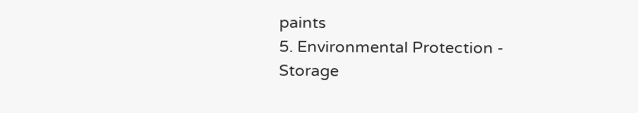paints
5. Environmental Protection - Storage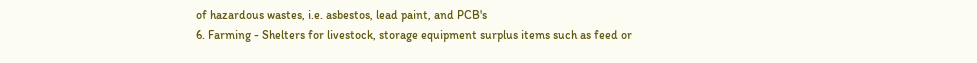of hazardous wastes, i.e. asbestos, lead paint, and PCB's
6. Farming - Shelters for livestock, storage equipment surplus items such as feed or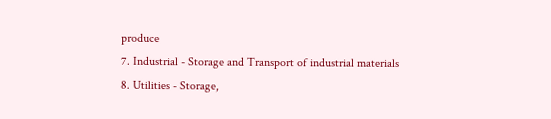produce
7. Industrial - Storage and Transport of industrial materials
8. Utilities - Storage,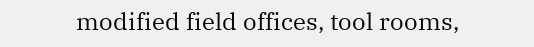modified field offices, tool rooms,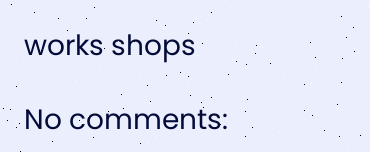works shops

No comments: